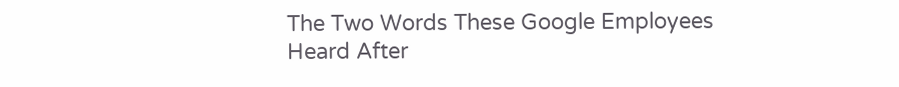The Two Words These Google Employees Heard After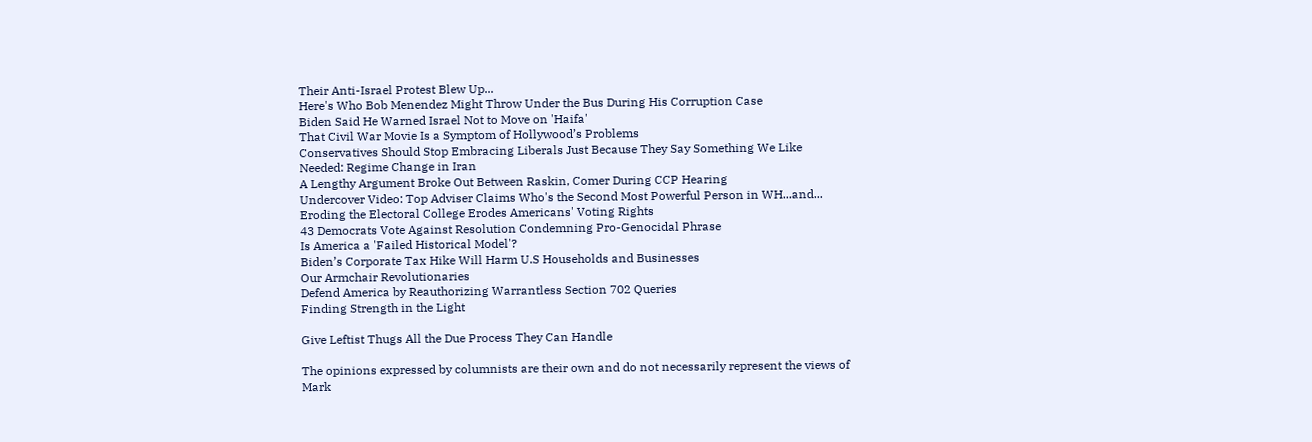Their Anti-Israel Protest Blew Up...
Here's Who Bob Menendez Might Throw Under the Bus During His Corruption Case
Biden Said He Warned Israel Not to Move on 'Haifa'
That Civil War Movie Is a Symptom of Hollywood’s Problems
Conservatives Should Stop Embracing Liberals Just Because They Say Something We Like
Needed: Regime Change in Iran
A Lengthy Argument Broke Out Between Raskin, Comer During CCP Hearing
Undercover Video: Top Adviser Claims Who's the Second Most Powerful Person in WH...and...
Eroding the Electoral College Erodes Americans' Voting Rights
43 Democrats Vote Against Resolution Condemning Pro-Genocidal Phrase
Is America a 'Failed Historical Model'?
Biden’s Corporate Tax Hike Will Harm U.S Households and Businesses
Our Armchair Revolutionaries
Defend America by Reauthorizing Warrantless Section 702 Queries
Finding Strength in the Light

Give Leftist Thugs All the Due Process They Can Handle

The opinions expressed by columnists are their own and do not necessarily represent the views of
Mark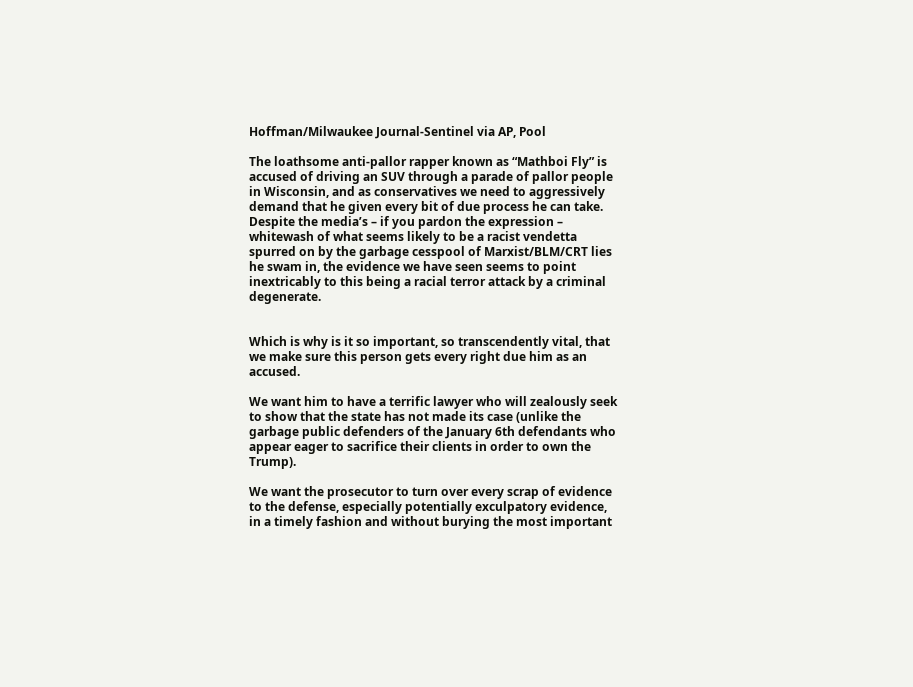Hoffman/Milwaukee Journal-Sentinel via AP, Pool

The loathsome anti-pallor rapper known as “Mathboi Fly” is accused of driving an SUV through a parade of pallor people in Wisconsin, and as conservatives we need to aggressively demand that he given every bit of due process he can take. Despite the media’s – if you pardon the expression – whitewash of what seems likely to be a racist vendetta spurred on by the garbage cesspool of Marxist/BLM/CRT lies he swam in, the evidence we have seen seems to point inextricably to this being a racial terror attack by a criminal degenerate.


Which is why is it so important, so transcendently vital, that we make sure this person gets every right due him as an accused.

We want him to have a terrific lawyer who will zealously seek to show that the state has not made its case (unlike the garbage public defenders of the January 6th defendants who appear eager to sacrifice their clients in order to own the Trump).

We want the prosecutor to turn over every scrap of evidence to the defense, especially potentially exculpatory evidence, in a timely fashion and without burying the most important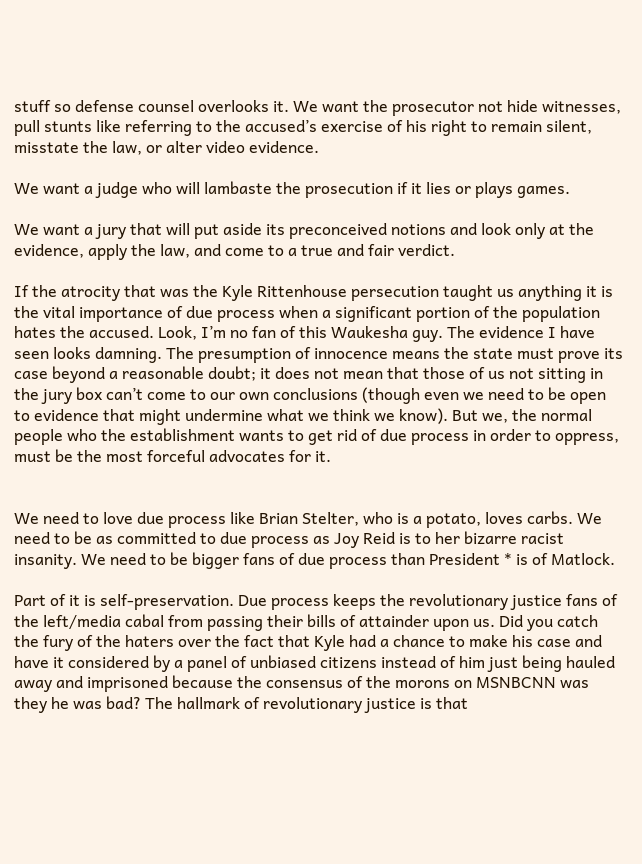stuff so defense counsel overlooks it. We want the prosecutor not hide witnesses, pull stunts like referring to the accused’s exercise of his right to remain silent, misstate the law, or alter video evidence.

We want a judge who will lambaste the prosecution if it lies or plays games.

We want a jury that will put aside its preconceived notions and look only at the evidence, apply the law, and come to a true and fair verdict.

If the atrocity that was the Kyle Rittenhouse persecution taught us anything it is the vital importance of due process when a significant portion of the population hates the accused. Look, I’m no fan of this Waukesha guy. The evidence I have seen looks damning. The presumption of innocence means the state must prove its case beyond a reasonable doubt; it does not mean that those of us not sitting in the jury box can’t come to our own conclusions (though even we need to be open to evidence that might undermine what we think we know). But we, the normal people who the establishment wants to get rid of due process in order to oppress, must be the most forceful advocates for it.


We need to love due process like Brian Stelter, who is a potato, loves carbs. We need to be as committed to due process as Joy Reid is to her bizarre racist insanity. We need to be bigger fans of due process than President * is of Matlock.

Part of it is self-preservation. Due process keeps the revolutionary justice fans of the left/media cabal from passing their bills of attainder upon us. Did you catch the fury of the haters over the fact that Kyle had a chance to make his case and have it considered by a panel of unbiased citizens instead of him just being hauled away and imprisoned because the consensus of the morons on MSNBCNN was they he was bad? The hallmark of revolutionary justice is that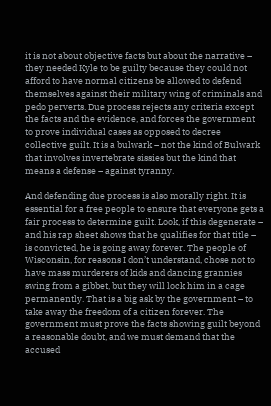it is not about objective facts but about the narrative – they needed Kyle to be guilty because they could not afford to have normal citizens be allowed to defend themselves against their military wing of criminals and pedo perverts. Due process rejects any criteria except the facts and the evidence, and forces the government to prove individual cases as opposed to decree collective guilt. It is a bulwark – not the kind of Bulwark that involves invertebrate sissies but the kind that means a defense – against tyranny.

And defending due process is also morally right. It is essential for a free people to ensure that everyone gets a fair process to determine guilt. Look, if this degenerate – and his rap sheet shows that he qualifies for that title – is convicted, he is going away forever. The people of Wisconsin, for reasons I don’t understand, chose not to have mass murderers of kids and dancing grannies swing from a gibbet, but they will lock him in a cage permanently. That is a big ask by the government – to take away the freedom of a citizen forever. The government must prove the facts showing guilt beyond a reasonable doubt, and we must demand that the accused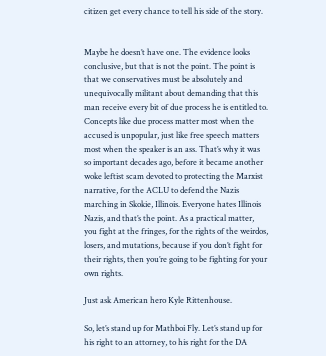citizen get every chance to tell his side of the story.


Maybe he doesn’t have one. The evidence looks conclusive, but that is not the point. The point is that we conservatives must be absolutely and unequivocally militant about demanding that this man receive every bit of due process he is entitled to. Concepts like due process matter most when the accused is unpopular, just like free speech matters most when the speaker is an ass. That’s why it was so important decades ago, before it became another woke leftist scam devoted to protecting the Marxist narrative, for the ACLU to defend the Nazis marching in Skokie, Illinois. Everyone hates Illinois Nazis, and that’s the point. As a practical matter, you fight at the fringes, for the rights of the weirdos, losers, and mutations, because if you don’t fight for their rights, then you’re going to be fighting for your own rights.

Just ask American hero Kyle Rittenhouse.

So, let’s stand up for Mathboi Fly. Let’s stand up for his right to an attorney, to his right for the DA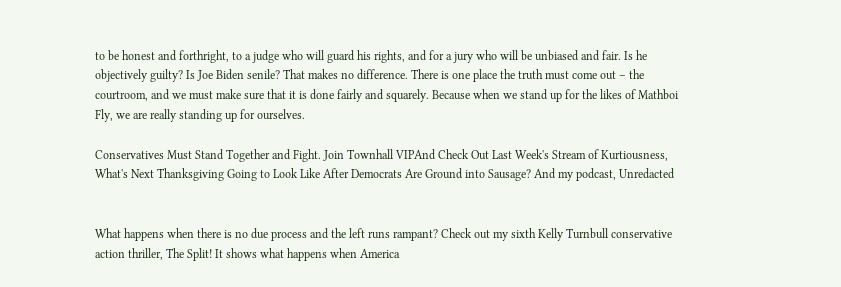to be honest and forthright, to a judge who will guard his rights, and for a jury who will be unbiased and fair. Is he objectively guilty? Is Joe Biden senile? That makes no difference. There is one place the truth must come out – the courtroom, and we must make sure that it is done fairly and squarely. Because when we stand up for the likes of Mathboi Fly, we are really standing up for ourselves.

Conservatives Must Stand Together and Fight. Join Townhall VIPAnd Check Out Last Week's Stream of Kurtiousness, What's Next Thanksgiving Going to Look Like After Democrats Are Ground into Sausage? And my podcast, Unredacted


What happens when there is no due process and the left runs rampant? Check out my sixth Kelly Turnbull conservative action thriller, The Split! It shows what happens when America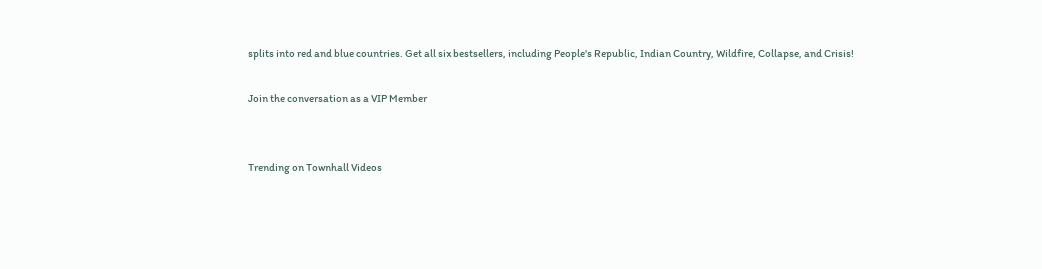splits into red and blue countries. Get all six bestsellers, including People's Republic, Indian Country, Wildfire, Collapse, and Crisis!

Join the conversation as a VIP Member


Trending on Townhall Videos